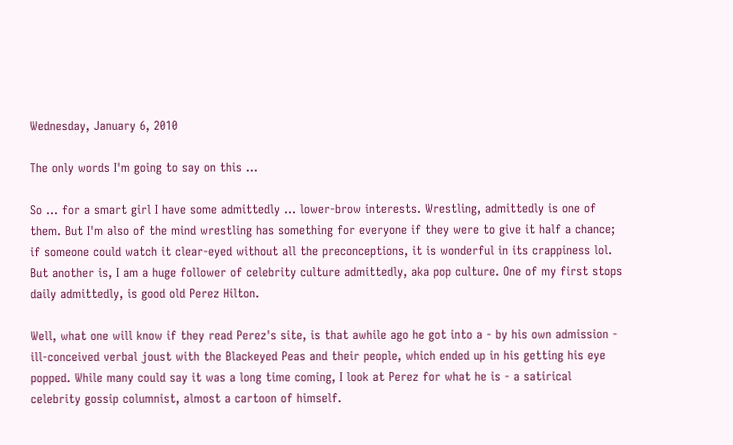Wednesday, January 6, 2010

The only words I'm going to say on this ...

So ... for a smart girl I have some admittedly ... lower-brow interests. Wrestling, admittedly is one of them. But I'm also of the mind wrestling has something for everyone if they were to give it half a chance; if someone could watch it clear-eyed without all the preconceptions, it is wonderful in its crappiness lol. But another is, I am a huge follower of celebrity culture admittedly, aka pop culture. One of my first stops daily admittedly, is good old Perez Hilton.

Well, what one will know if they read Perez's site, is that awhile ago he got into a - by his own admission - ill-conceived verbal joust with the Blackeyed Peas and their people, which ended up in his getting his eye popped. While many could say it was a long time coming, I look at Perez for what he is - a satirical celebrity gossip columnist, almost a cartoon of himself.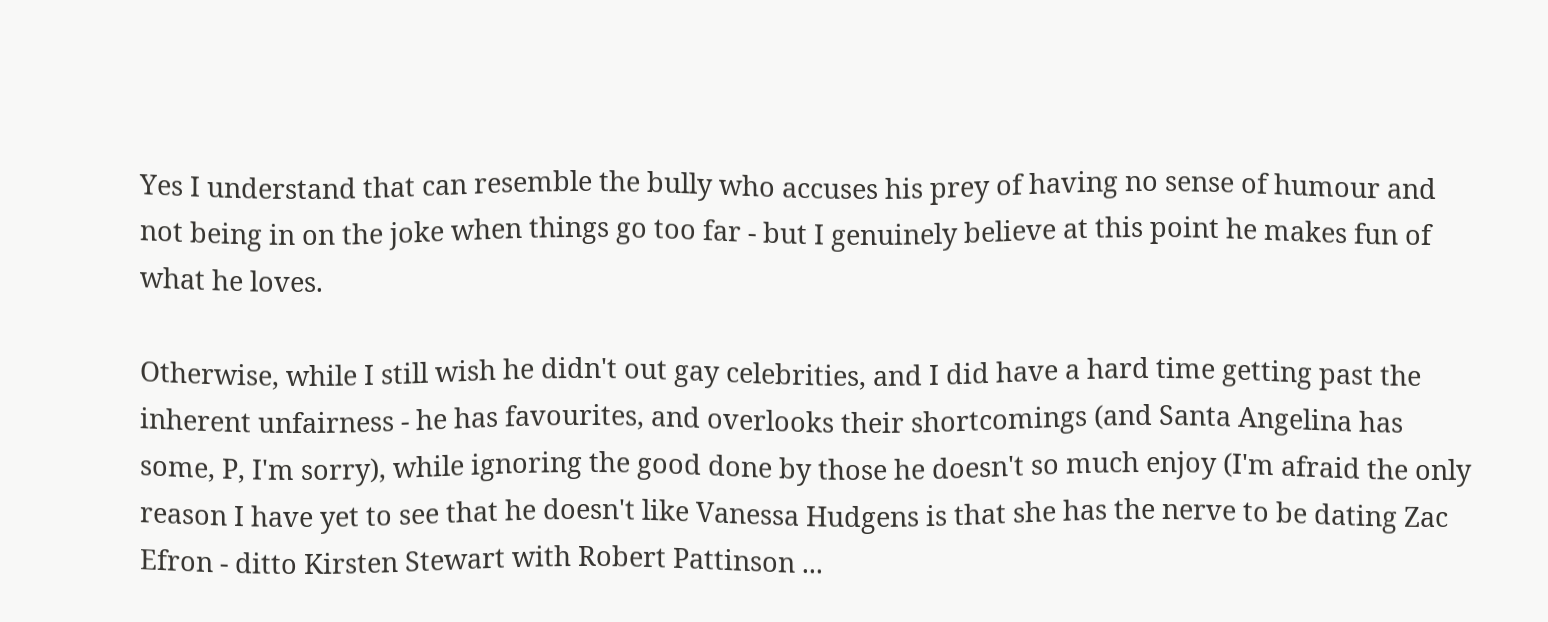Yes I understand that can resemble the bully who accuses his prey of having no sense of humour and not being in on the joke when things go too far - but I genuinely believe at this point he makes fun of what he loves.

Otherwise, while I still wish he didn't out gay celebrities, and I did have a hard time getting past the inherent unfairness - he has favourites, and overlooks their shortcomings (and Santa Angelina has some, P, I'm sorry), while ignoring the good done by those he doesn't so much enjoy (I'm afraid the only reason I have yet to see that he doesn't like Vanessa Hudgens is that she has the nerve to be dating Zac Efron - ditto Kirsten Stewart with Robert Pattinson ...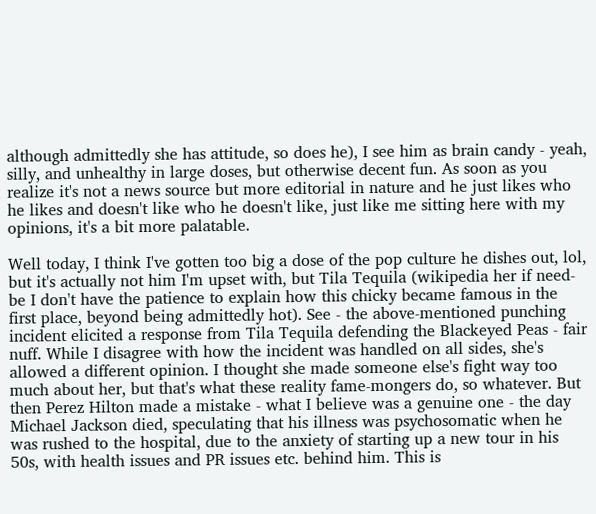although admittedly she has attitude, so does he), I see him as brain candy - yeah, silly, and unhealthy in large doses, but otherwise decent fun. As soon as you realize it's not a news source but more editorial in nature and he just likes who he likes and doesn't like who he doesn't like, just like me sitting here with my opinions, it's a bit more palatable.

Well today, I think I've gotten too big a dose of the pop culture he dishes out, lol, but it's actually not him I'm upset with, but Tila Tequila (wikipedia her if need-be I don't have the patience to explain how this chicky became famous in the first place, beyond being admittedly hot). See - the above-mentioned punching incident elicited a response from Tila Tequila defending the Blackeyed Peas - fair nuff. While I disagree with how the incident was handled on all sides, she's allowed a different opinion. I thought she made someone else's fight way too much about her, but that's what these reality fame-mongers do, so whatever. But then Perez Hilton made a mistake - what I believe was a genuine one - the day Michael Jackson died, speculating that his illness was psychosomatic when he was rushed to the hospital, due to the anxiety of starting up a new tour in his 50s, with health issues and PR issues etc. behind him. This is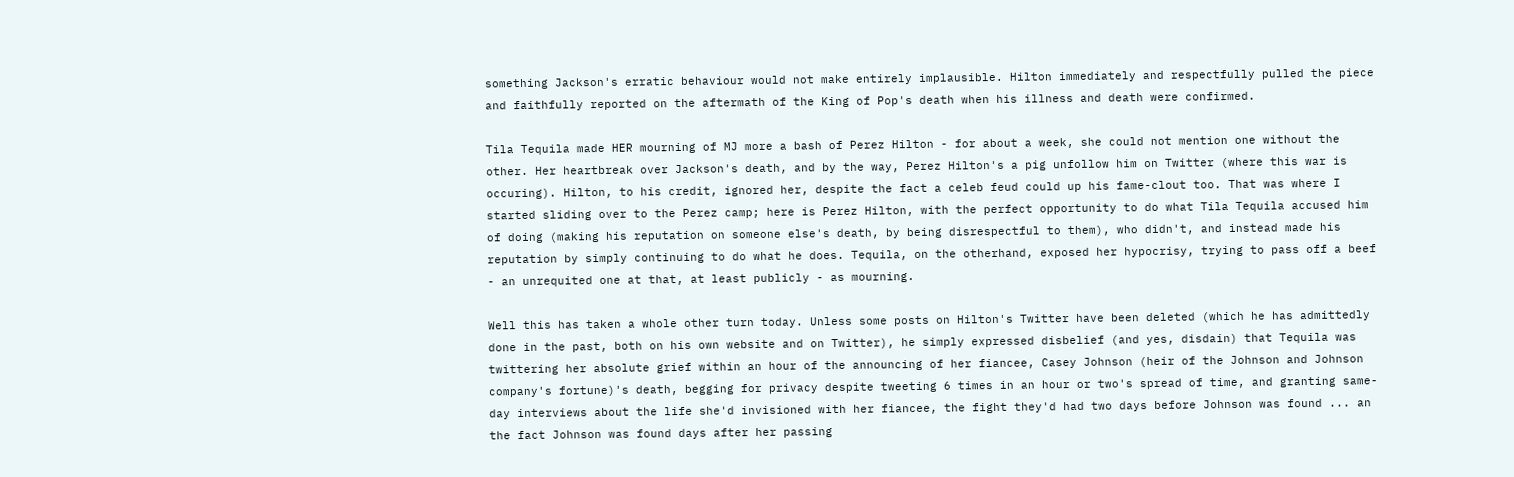something Jackson's erratic behaviour would not make entirely implausible. Hilton immediately and respectfully pulled the piece and faithfully reported on the aftermath of the King of Pop's death when his illness and death were confirmed.

Tila Tequila made HER mourning of MJ more a bash of Perez Hilton - for about a week, she could not mention one without the other. Her heartbreak over Jackson's death, and by the way, Perez Hilton's a pig unfollow him on Twitter (where this war is occuring). Hilton, to his credit, ignored her, despite the fact a celeb feud could up his fame-clout too. That was where I started sliding over to the Perez camp; here is Perez Hilton, with the perfect opportunity to do what Tila Tequila accused him of doing (making his reputation on someone else's death, by being disrespectful to them), who didn't, and instead made his reputation by simply continuing to do what he does. Tequila, on the otherhand, exposed her hypocrisy, trying to pass off a beef - an unrequited one at that, at least publicly - as mourning.

Well this has taken a whole other turn today. Unless some posts on Hilton's Twitter have been deleted (which he has admittedly done in the past, both on his own website and on Twitter), he simply expressed disbelief (and yes, disdain) that Tequila was twittering her absolute grief within an hour of the announcing of her fiancee, Casey Johnson (heir of the Johnson and Johnson company's fortune)'s death, begging for privacy despite tweeting 6 times in an hour or two's spread of time, and granting same-day interviews about the life she'd invisioned with her fiancee, the fight they'd had two days before Johnson was found ... an the fact Johnson was found days after her passing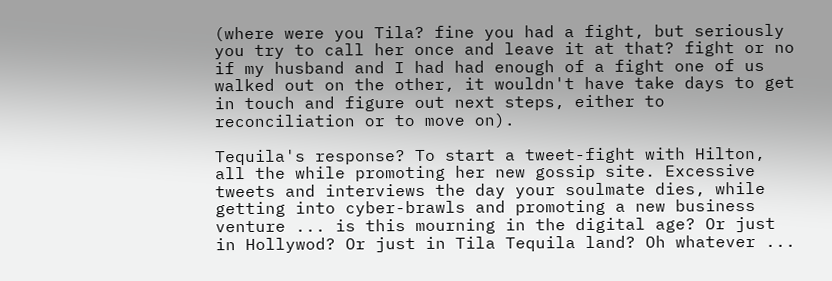(where were you Tila? fine you had a fight, but seriously you try to call her once and leave it at that? fight or no if my husband and I had had enough of a fight one of us walked out on the other, it wouldn't have take days to get in touch and figure out next steps, either to reconciliation or to move on).

Tequila's response? To start a tweet-fight with Hilton, all the while promoting her new gossip site. Excessive tweets and interviews the day your soulmate dies, while getting into cyber-brawls and promoting a new business venture ... is this mourning in the digital age? Or just in Hollywod? Or just in Tila Tequila land? Oh whatever ...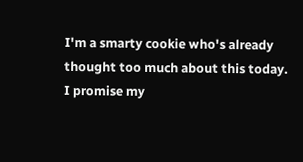I'm a smarty cookie who's already thought too much about this today. I promise my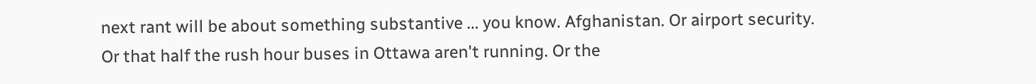next rant will be about something substantive ... you know. Afghanistan. Or airport security. Or that half the rush hour buses in Ottawa aren't running. Or the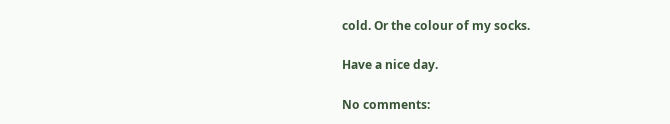cold. Or the colour of my socks.

Have a nice day.

No comments: